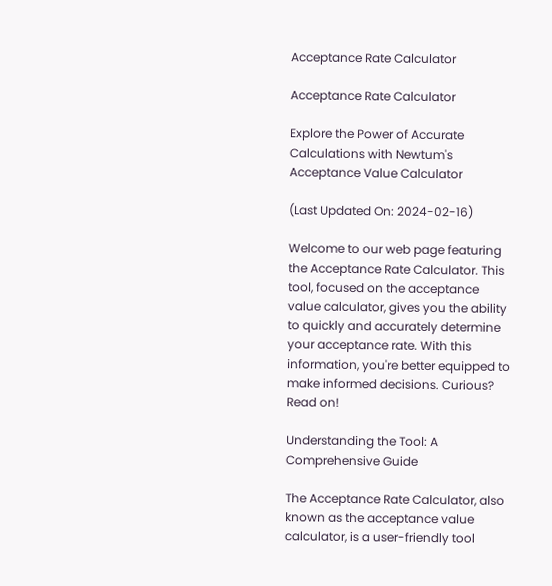Acceptance Rate Calculator

Acceptance Rate Calculator

Explore the Power of Accurate Calculations with Newtum's Acceptance Value Calculator

(Last Updated On: 2024-02-16)

Welcome to our web page featuring the Acceptance Rate Calculator. This tool, focused on the acceptance value calculator, gives you the ability to quickly and accurately determine your acceptance rate. With this information, you're better equipped to make informed decisions. Curious? Read on!

Understanding the Tool: A Comprehensive Guide

The Acceptance Rate Calculator, also known as the acceptance value calculator, is a user-friendly tool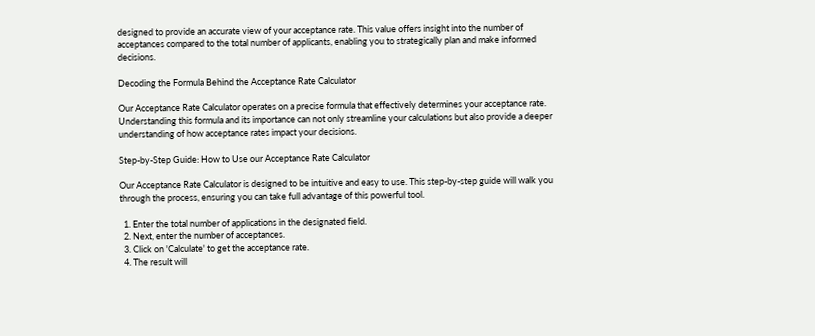designed to provide an accurate view of your acceptance rate. This value offers insight into the number of acceptances compared to the total number of applicants, enabling you to strategically plan and make informed decisions.

Decoding the Formula Behind the Acceptance Rate Calculator

Our Acceptance Rate Calculator operates on a precise formula that effectively determines your acceptance rate. Understanding this formula and its importance can not only streamline your calculations but also provide a deeper understanding of how acceptance rates impact your decisions.

Step-by-Step Guide: How to Use our Acceptance Rate Calculator

Our Acceptance Rate Calculator is designed to be intuitive and easy to use. This step-by-step guide will walk you through the process, ensuring you can take full advantage of this powerful tool.

  1. Enter the total number of applications in the designated field.
  2. Next, enter the number of acceptances.
  3. Click on 'Calculate' to get the acceptance rate.
  4. The result will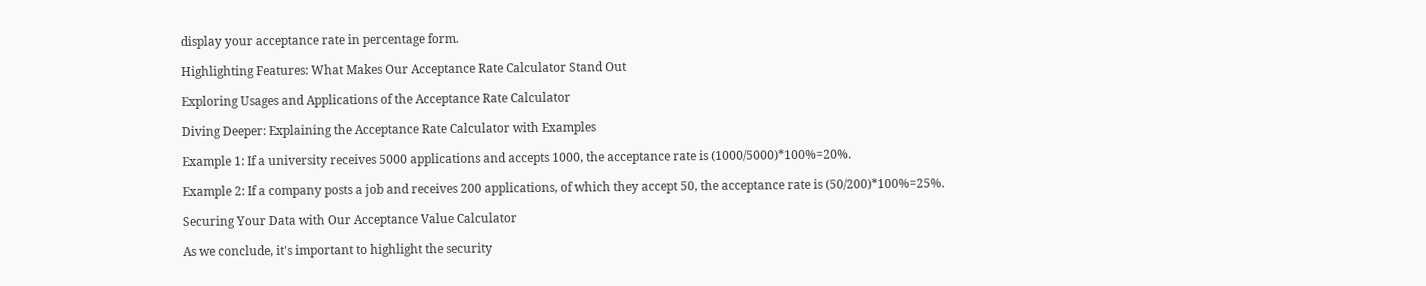display your acceptance rate in percentage form.

Highlighting Features: What Makes Our Acceptance Rate Calculator Stand Out

Exploring Usages and Applications of the Acceptance Rate Calculator

Diving Deeper: Explaining the Acceptance Rate Calculator with Examples

Example 1: If a university receives 5000 applications and accepts 1000, the acceptance rate is (1000/5000)*100%=20%.

Example 2: If a company posts a job and receives 200 applications, of which they accept 50, the acceptance rate is (50/200)*100%=25%.

Securing Your Data with Our Acceptance Value Calculator

As we conclude, it's important to highlight the security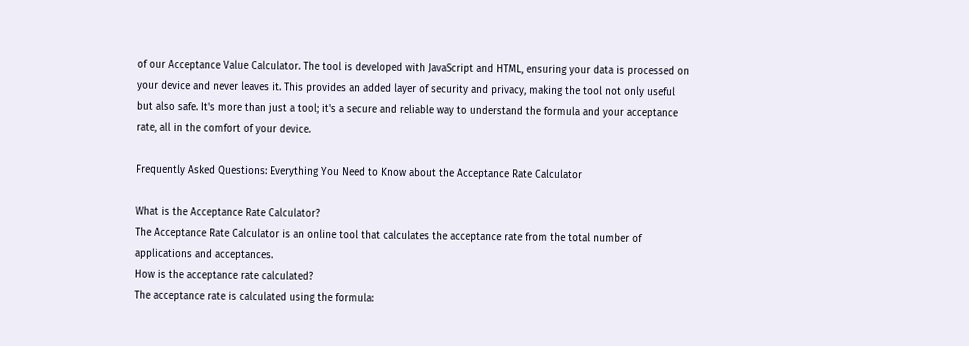of our Acceptance Value Calculator. The tool is developed with JavaScript and HTML, ensuring your data is processed on your device and never leaves it. This provides an added layer of security and privacy, making the tool not only useful but also safe. It's more than just a tool; it's a secure and reliable way to understand the formula and your acceptance rate, all in the comfort of your device.

Frequently Asked Questions: Everything You Need to Know about the Acceptance Rate Calculator

What is the Acceptance Rate Calculator?
The Acceptance Rate Calculator is an online tool that calculates the acceptance rate from the total number of applications and acceptances.
How is the acceptance rate calculated?
The acceptance rate is calculated using the formula: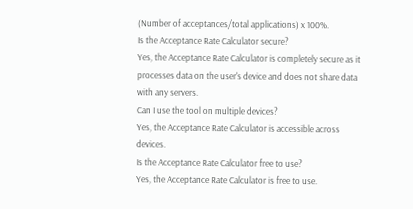(Number of acceptances/total applications) x 100%.
Is the Acceptance Rate Calculator secure?
Yes, the Acceptance Rate Calculator is completely secure as it processes data on the user's device and does not share data with any servers.
Can I use the tool on multiple devices?
Yes, the Acceptance Rate Calculator is accessible across devices.
Is the Acceptance Rate Calculator free to use?
Yes, the Acceptance Rate Calculator is free to use.